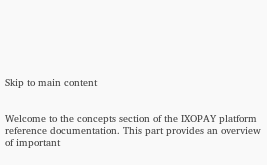Skip to main content


Welcome to the concepts section of the IXOPAY platform reference documentation. This part provides an overview of important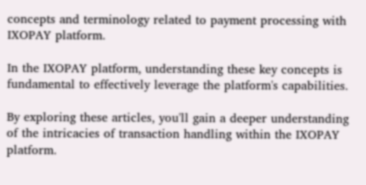concepts and terminology related to payment processing with IXOPAY platform.

In the IXOPAY platform, understanding these key concepts is fundamental to effectively leverage the platform's capabilities.

By exploring these articles, you'll gain a deeper understanding of the intricacies of transaction handling within the IXOPAY platform.